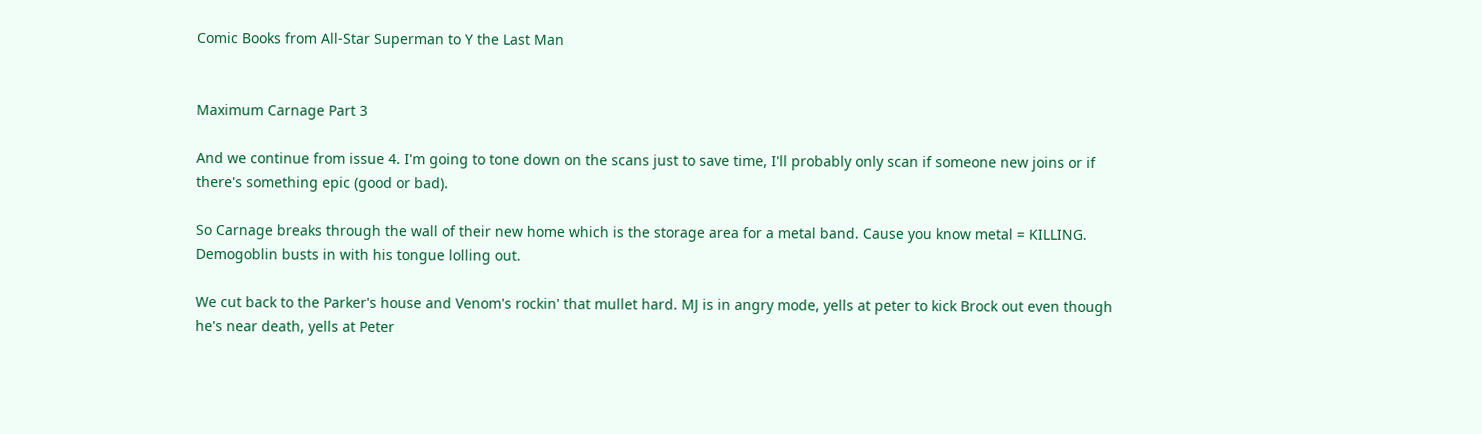Comic Books from All-Star Superman to Y the Last Man


Maximum Carnage Part 3

And we continue from issue 4. I'm going to tone down on the scans just to save time, I'll probably only scan if someone new joins or if there's something epic (good or bad).

So Carnage breaks through the wall of their new home which is the storage area for a metal band. Cause you know metal = KILLING. Demogoblin busts in with his tongue lolling out.

We cut back to the Parker's house and Venom's rockin' that mullet hard. MJ is in angry mode, yells at peter to kick Brock out even though he's near death, yells at Peter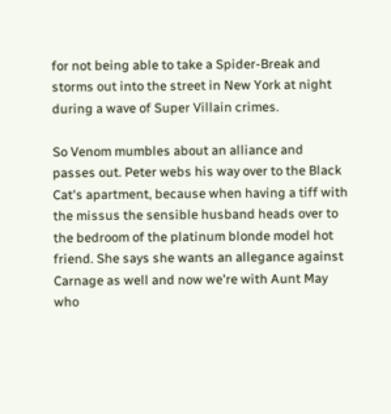for not being able to take a Spider-Break and storms out into the street in New York at night during a wave of Super Villain crimes.

So Venom mumbles about an alliance and passes out. Peter webs his way over to the Black Cat's apartment, because when having a tiff with the missus the sensible husband heads over to the bedroom of the platinum blonde model hot friend. She says she wants an allegance against Carnage as well and now we're with Aunt May who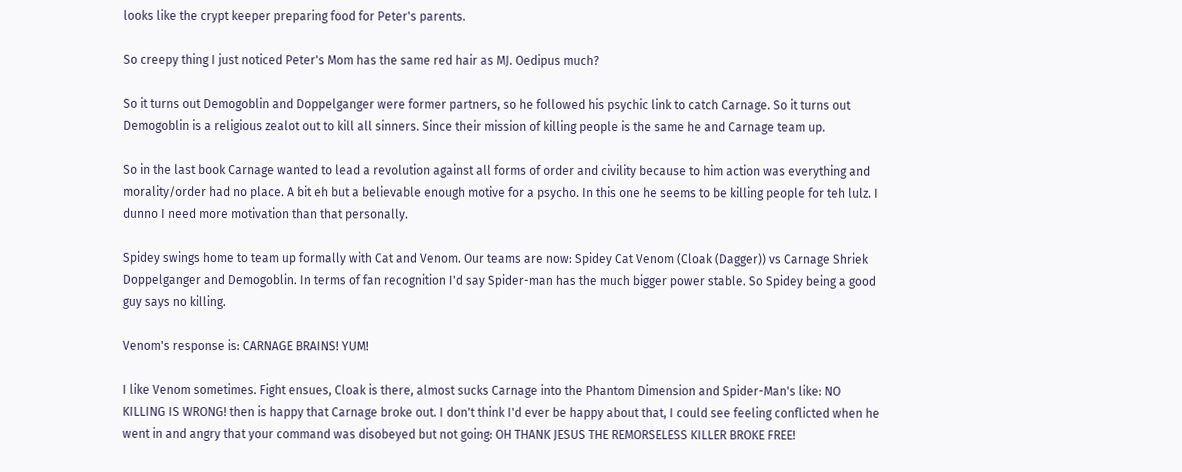looks like the crypt keeper preparing food for Peter's parents.

So creepy thing I just noticed Peter's Mom has the same red hair as MJ. Oedipus much?

So it turns out Demogoblin and Doppelganger were former partners, so he followed his psychic link to catch Carnage. So it turns out Demogoblin is a religious zealot out to kill all sinners. Since their mission of killing people is the same he and Carnage team up.

So in the last book Carnage wanted to lead a revolution against all forms of order and civility because to him action was everything and morality/order had no place. A bit eh but a believable enough motive for a psycho. In this one he seems to be killing people for teh lulz. I dunno I need more motivation than that personally.

Spidey swings home to team up formally with Cat and Venom. Our teams are now: Spidey Cat Venom (Cloak (Dagger)) vs Carnage Shriek Doppelganger and Demogoblin. In terms of fan recognition I'd say Spider-man has the much bigger power stable. So Spidey being a good guy says no killing.

Venom's response is: CARNAGE BRAINS! YUM!

I like Venom sometimes. Fight ensues, Cloak is there, almost sucks Carnage into the Phantom Dimension and Spider-Man's like: NO KILLING IS WRONG! then is happy that Carnage broke out. I don't think I'd ever be happy about that, I could see feeling conflicted when he went in and angry that your command was disobeyed but not going: OH THANK JESUS THE REMORSELESS KILLER BROKE FREE!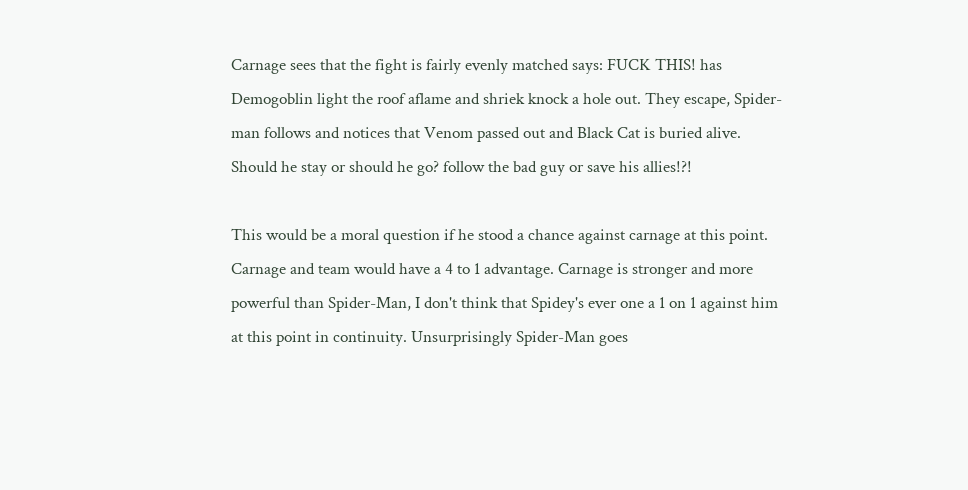Carnage sees that the fight is fairly evenly matched says: FUCK THIS! has Demogoblin light the roof aflame and shriek knock a hole out. They escape, Spider-man follows and notices that Venom passed out and Black Cat is buried alive. Should he stay or should he go? follow the bad guy or save his allies!?!

This would be a moral question if he stood a chance against carnage at this point. Carnage and team would have a 4 to 1 advantage. Carnage is stronger and more powerful than Spider-Man, I don't think that Spidey's ever one a 1 on 1 against him at this point in continuity. Unsurprisingly Spider-Man goes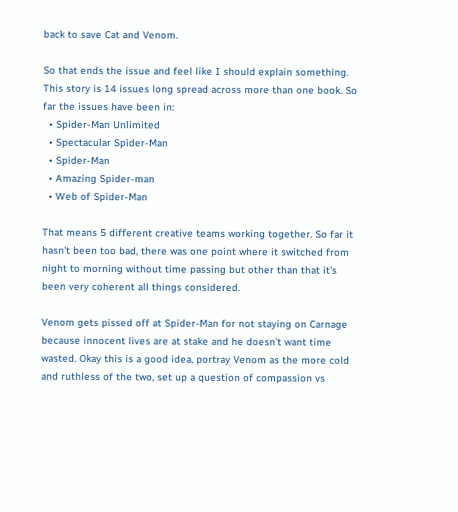back to save Cat and Venom.

So that ends the issue and feel like I should explain something. This story is 14 issues long spread across more than one book. So far the issues have been in:
  • Spider-Man Unlimited
  • Spectacular Spider-Man
  • Spider-Man
  • Amazing Spider-man
  • Web of Spider-Man

That means 5 different creative teams working together. So far it hasn't been too bad, there was one point where it switched from night to morning without time passing but other than that it's been very coherent all things considered.

Venom gets pissed off at Spider-Man for not staying on Carnage because innocent lives are at stake and he doesn't want time wasted. Okay this is a good idea, portray Venom as the more cold and ruthless of the two, set up a question of compassion vs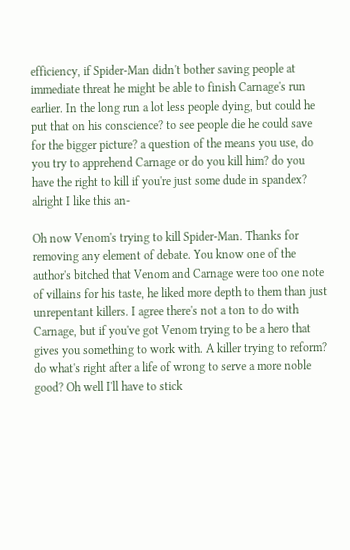efficiency, if Spider-Man didn't bother saving people at immediate threat he might be able to finish Carnage's run earlier. In the long run a lot less people dying, but could he put that on his conscience? to see people die he could save for the bigger picture? a question of the means you use, do you try to apprehend Carnage or do you kill him? do you have the right to kill if you're just some dude in spandex? alright I like this an-

Oh now Venom's trying to kill Spider-Man. Thanks for removing any element of debate. You know one of the author's bitched that Venom and Carnage were too one note of villains for his taste, he liked more depth to them than just unrepentant killers. I agree there's not a ton to do with Carnage, but if you've got Venom trying to be a hero that gives you something to work with. A killer trying to reform? do what's right after a life of wrong to serve a more noble good? Oh well I'll have to stick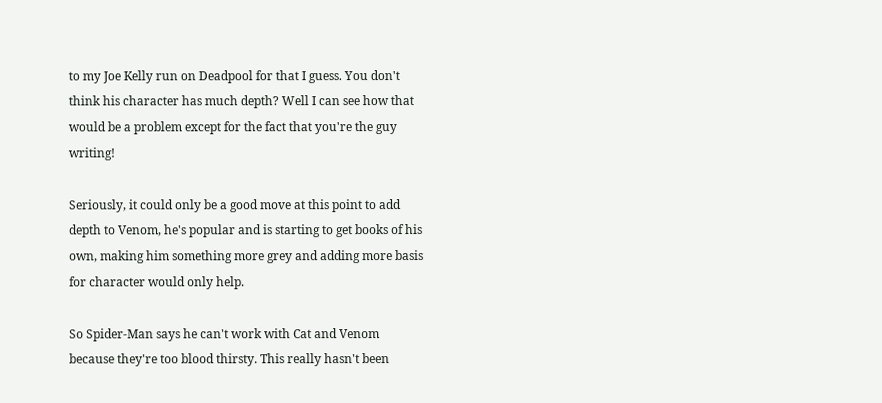to my Joe Kelly run on Deadpool for that I guess. You don't think his character has much depth? Well I can see how that would be a problem except for the fact that you're the guy writing!

Seriously, it could only be a good move at this point to add depth to Venom, he's popular and is starting to get books of his own, making him something more grey and adding more basis for character would only help.

So Spider-Man says he can't work with Cat and Venom because they're too blood thirsty. This really hasn't been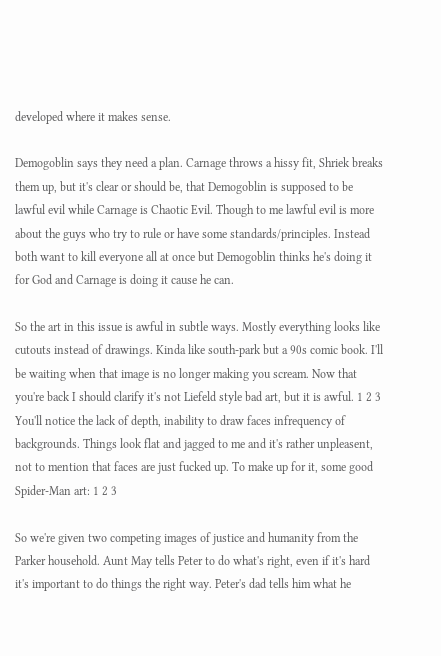developed where it makes sense.

Demogoblin says they need a plan. Carnage throws a hissy fit, Shriek breaks them up, but it's clear or should be, that Demogoblin is supposed to be lawful evil while Carnage is Chaotic Evil. Though to me lawful evil is more about the guys who try to rule or have some standards/principles. Instead both want to kill everyone all at once but Demogoblin thinks he's doing it for God and Carnage is doing it cause he can.

So the art in this issue is awful in subtle ways. Mostly everything looks like cutouts instead of drawings. Kinda like south-park but a 90s comic book. I'll be waiting when that image is no longer making you scream. Now that you're back I should clarify it's not Liefeld style bad art, but it is awful. 1 2 3 You'll notice the lack of depth, inability to draw faces infrequency of backgrounds. Things look flat and jagged to me and it's rather unpleasent, not to mention that faces are just fucked up. To make up for it, some good Spider-Man art: 1 2 3

So we're given two competing images of justice and humanity from the Parker household. Aunt May tells Peter to do what's right, even if it's hard it's important to do things the right way. Peter's dad tells him what he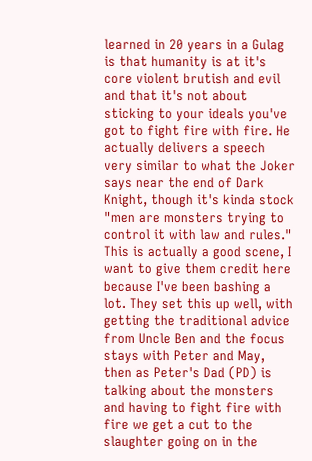learned in 20 years in a Gulag is that humanity is at it's core violent brutish and evil and that it's not about sticking to your ideals you've got to fight fire with fire. He actually delivers a speech very similar to what the Joker says near the end of Dark Knight, though it's kinda stock "men are monsters trying to control it with law and rules." This is actually a good scene, I want to give them credit here because I've been bashing a lot. They set this up well, with getting the traditional advice from Uncle Ben and the focus stays with Peter and May, then as Peter's Dad (PD) is talking about the monsters and having to fight fire with fire we get a cut to the slaughter going on in the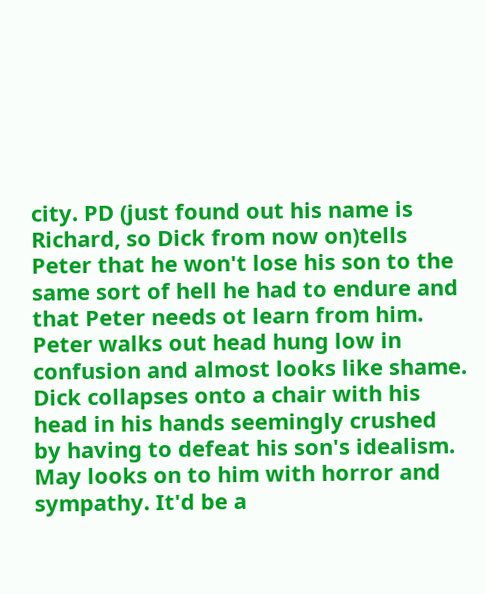city. PD (just found out his name is Richard, so Dick from now on)tells Peter that he won't lose his son to the same sort of hell he had to endure and that Peter needs ot learn from him. Peter walks out head hung low in confusion and almost looks like shame. Dick collapses onto a chair with his head in his hands seemingly crushed by having to defeat his son's idealism. May looks on to him with horror and sympathy. It'd be a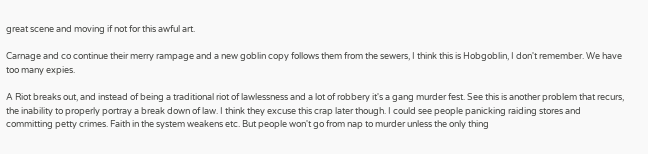great scene and moving if not for this awful art.

Carnage and co continue their merry rampage and a new goblin copy follows them from the sewers, I think this is Hobgoblin, I don't remember. We have too many expies.

A Riot breaks out, and instead of being a traditional riot of lawlessness and a lot of robbery it's a gang murder fest. See this is another problem that recurs, the inability to properly portray a break down of law. I think they excuse this crap later though. I could see people panicking raiding stores and committing petty crimes. Faith in the system weakens etc. But people won't go from nap to murder unless the only thing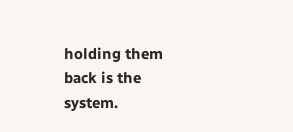holding them back is the system.